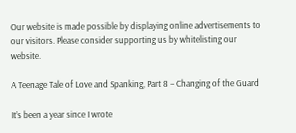Our website is made possible by displaying online advertisements to our visitors. Please consider supporting us by whitelisting our website.

A Teenage Tale of Love and Spanking, Part 8 – Changing of the Guard

It’s been a year since I wrote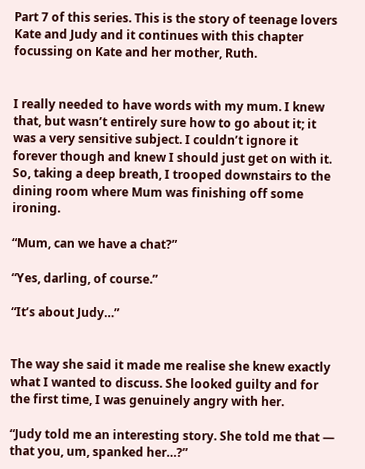Part 7 of this series. This is the story of teenage lovers Kate and Judy and it continues with this chapter focussing on Kate and her mother, Ruth.


I really needed to have words with my mum. I knew that, but wasn’t entirely sure how to go about it; it was a very sensitive subject. I couldn’t ignore it forever though and knew I should just get on with it. So, taking a deep breath, I trooped downstairs to the dining room where Mum was finishing off some ironing.

“Mum, can we have a chat?”

“Yes, darling, of course.”

“It’s about Judy…”


The way she said it made me realise she knew exactly what I wanted to discuss. She looked guilty and for the first time, I was genuinely angry with her.

“Judy told me an interesting story. She told me that — that you, um, spanked her…?”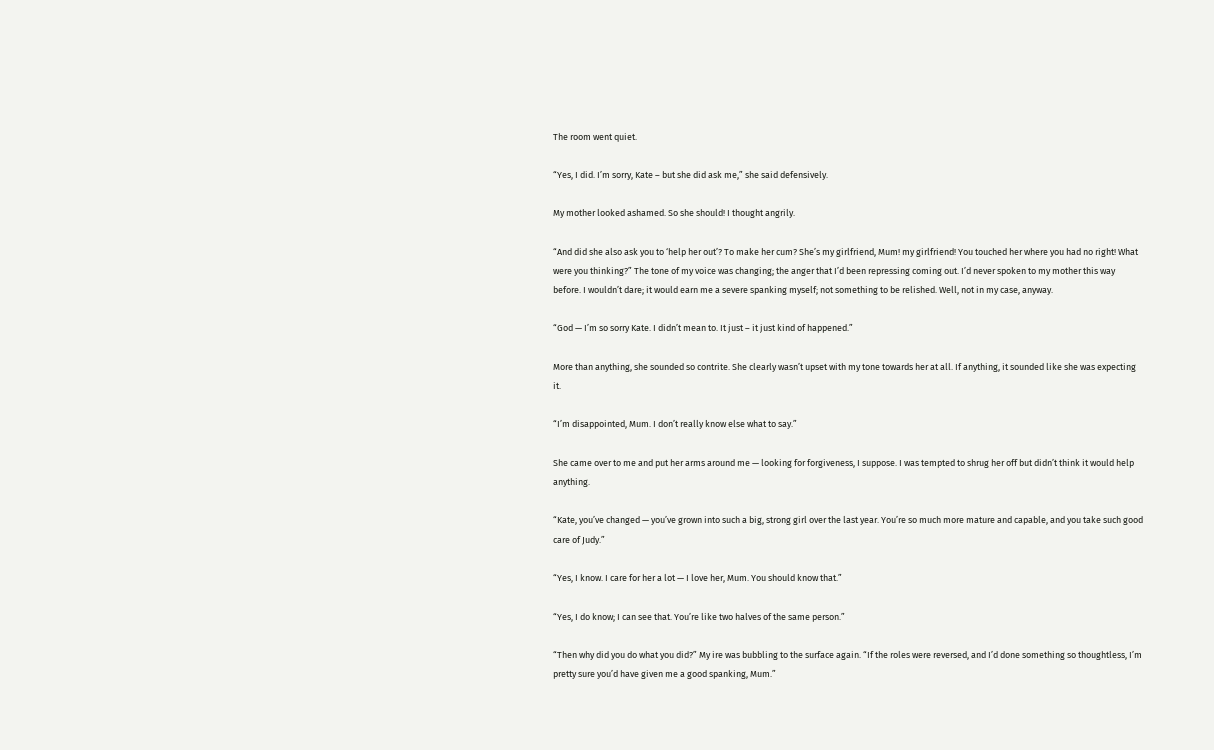The room went quiet.

“Yes, I did. I’m sorry, Kate – but she did ask me,” she said defensively.

My mother looked ashamed. So she should! I thought angrily.

“And did she also ask you to ‘help her out’? To make her cum? She’s my girlfriend, Mum! my girlfriend! You touched her where you had no right! What were you thinking?” The tone of my voice was changing; the anger that I’d been repressing coming out. I’d never spoken to my mother this way before. I wouldn’t dare; it would earn me a severe spanking myself; not something to be relished. Well, not in my case, anyway.

“God — I’m so sorry Kate. I didn’t mean to. It just – it just kind of happened.”

More than anything, she sounded so contrite. She clearly wasn’t upset with my tone towards her at all. If anything, it sounded like she was expecting it.

“I’m disappointed, Mum. I don’t really know else what to say.”

She came over to me and put her arms around me — looking for forgiveness, I suppose. I was tempted to shrug her off but didn’t think it would help anything.

“Kate, you’ve changed — you’ve grown into such a big, strong girl over the last year. You’re so much more mature and capable, and you take such good care of Judy.”

“Yes, I know. I care for her a lot — I love her, Mum. You should know that.”

“Yes, I do know; I can see that. You’re like two halves of the same person.”

“Then why did you do what you did?” My ire was bubbling to the surface again. “If the roles were reversed, and I’d done something so thoughtless, I’m pretty sure you’d have given me a good spanking, Mum.”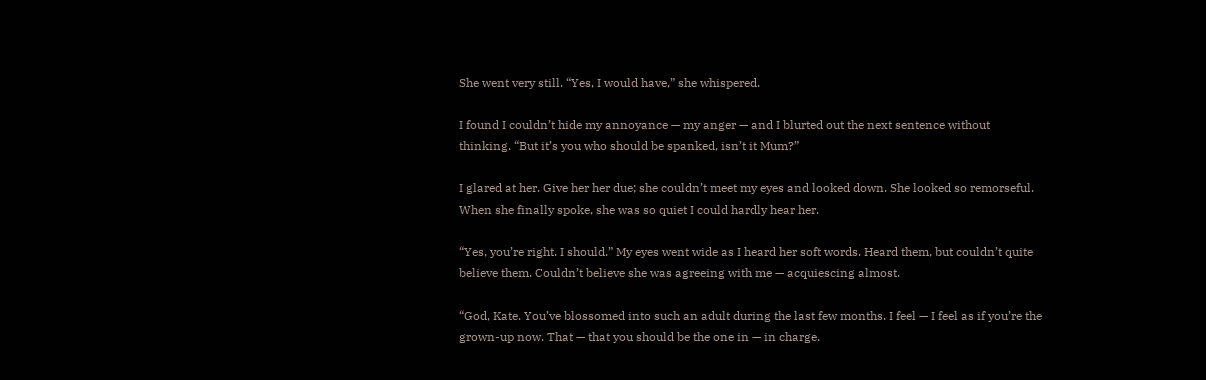She went very still. “Yes, I would have,” she whispered.

I found I couldn’t hide my annoyance — my anger — and I blurted out the next sentence without thinking. “But it’s you who should be spanked, isn’t it Mum?”

I glared at her. Give her her due; she couldn’t meet my eyes and looked down. She looked so remorseful. When she finally spoke, she was so quiet I could hardly hear her.

“Yes, you’re right. I should.” My eyes went wide as I heard her soft words. Heard them, but couldn’t quite believe them. Couldn’t believe she was agreeing with me — acquiescing almost.

“God, Kate. You’ve blossomed into such an adult during the last few months. I feel — I feel as if you’re the grown-up now. That — that you should be the one in — in charge.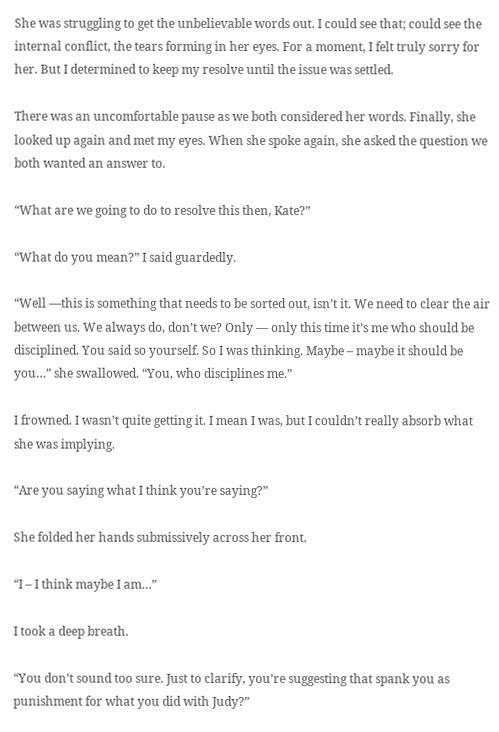She was struggling to get the unbelievable words out. I could see that; could see the internal conflict, the tears forming in her eyes. For a moment, I felt truly sorry for her. But I determined to keep my resolve until the issue was settled.

There was an uncomfortable pause as we both considered her words. Finally, she looked up again and met my eyes. When she spoke again, she asked the question we both wanted an answer to.

“What are we going to do to resolve this then, Kate?”

“What do you mean?” I said guardedly.

“Well —this is something that needs to be sorted out, isn’t it. We need to clear the air between us. We always do, don’t we? Only — only this time it’s me who should be disciplined. You said so yourself. So I was thinking. Maybe – maybe it should be you…” she swallowed. “You, who disciplines me.”

I frowned. I wasn’t quite getting it. I mean I was, but I couldn’t really absorb what she was implying.

“Are you saying what I think you’re saying?”

She folded her hands submissively across her front.

“I – I think maybe I am…”

I took a deep breath.

“You don’t sound too sure. Just to clarify, you’re suggesting that spank you as punishment for what you did with Judy?”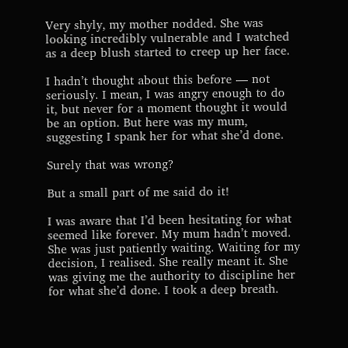Very shyly, my mother nodded. She was looking incredibly vulnerable and I watched as a deep blush started to creep up her face.

I hadn’t thought about this before — not seriously. I mean, I was angry enough to do it, but never for a moment thought it would be an option. But here was my mum, suggesting I spank her for what she’d done.

Surely that was wrong?

But a small part of me said do it!

I was aware that I’d been hesitating for what seemed like forever. My mum hadn’t moved. She was just patiently waiting. Waiting for my decision, I realised. She really meant it. She was giving me the authority to discipline her for what she’d done. I took a deep breath.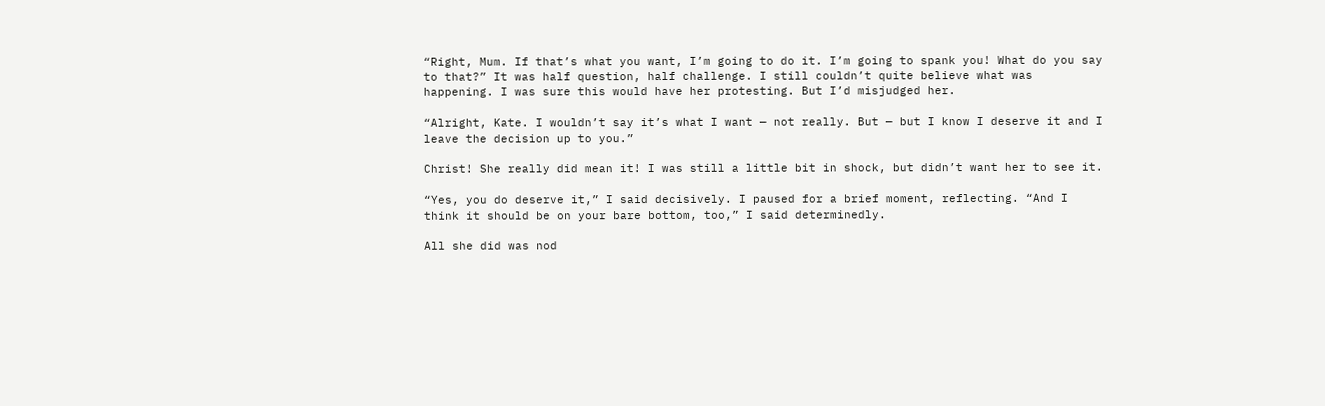“Right, Mum. If that’s what you want, I’m going to do it. I’m going to spank you! What do you say to that?” It was half question, half challenge. I still couldn’t quite believe what was happening. I was sure this would have her protesting. But I’d misjudged her.

“Alright, Kate. I wouldn’t say it’s what I want — not really. But — but I know I deserve it and I leave the decision up to you.”

Christ! She really did mean it! I was still a little bit in shock, but didn’t want her to see it.

“Yes, you do deserve it,” I said decisively. I paused for a brief moment, reflecting. “And I think it should be on your bare bottom, too,” I said determinedly.

All she did was nod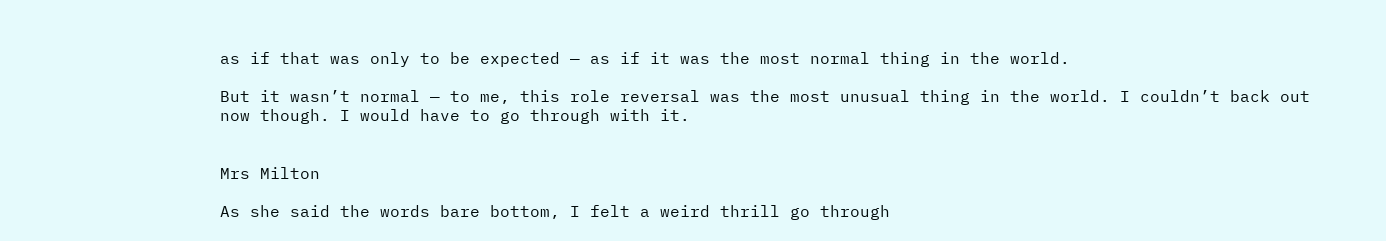as if that was only to be expected — as if it was the most normal thing in the world.

But it wasn’t normal — to me, this role reversal was the most unusual thing in the world. I couldn’t back out now though. I would have to go through with it.


Mrs Milton

As she said the words bare bottom, I felt a weird thrill go through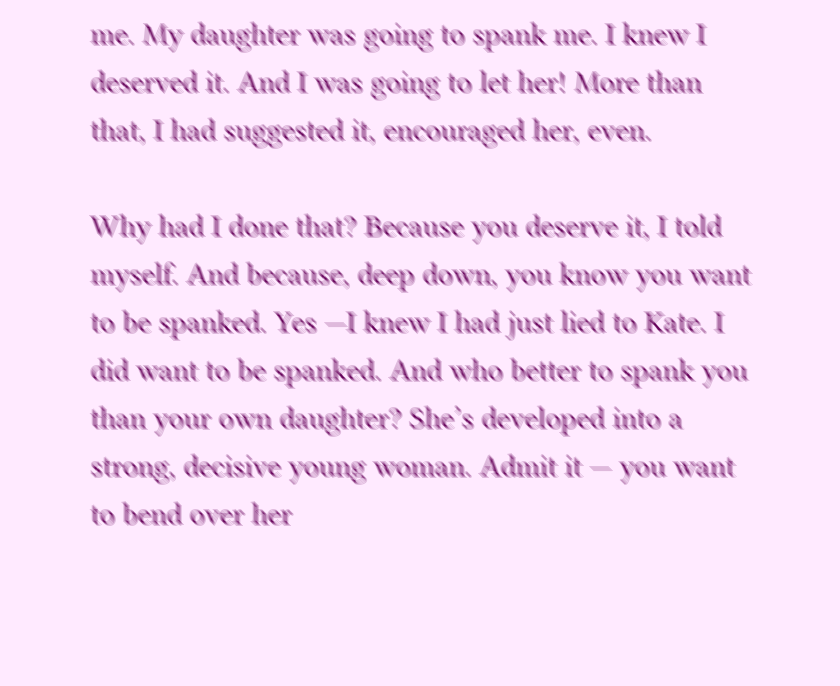me. My daughter was going to spank me. I knew I deserved it. And I was going to let her! More than that, I had suggested it, encouraged her, even.

Why had I done that? Because you deserve it, I told myself. And because, deep down, you know you want to be spanked. Yes —I knew I had just lied to Kate. I did want to be spanked. And who better to spank you than your own daughter? She’s developed into a strong, decisive young woman. Admit it — you want to bend over her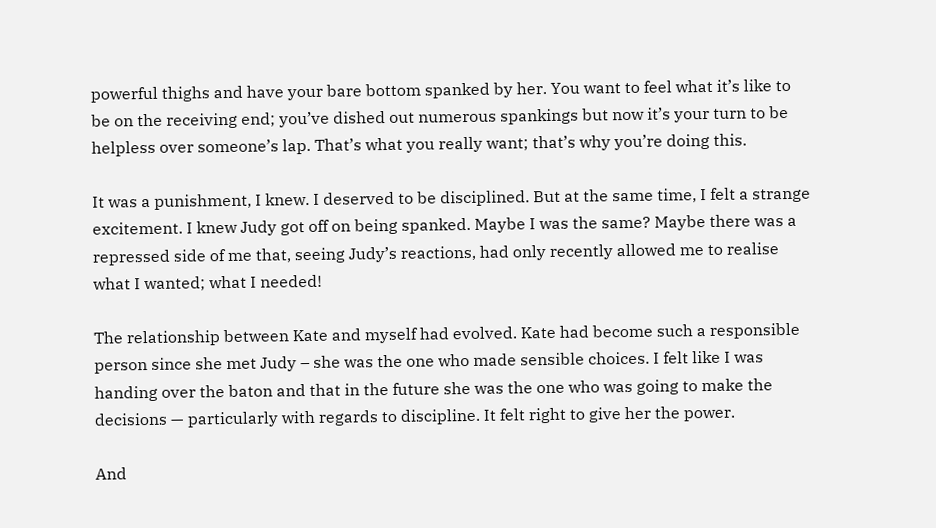powerful thighs and have your bare bottom spanked by her. You want to feel what it’s like to be on the receiving end; you’ve dished out numerous spankings but now it’s your turn to be helpless over someone’s lap. That’s what you really want; that’s why you’re doing this.

It was a punishment, I knew. I deserved to be disciplined. But at the same time, I felt a strange excitement. I knew Judy got off on being spanked. Maybe I was the same? Maybe there was a repressed side of me that, seeing Judy’s reactions, had only recently allowed me to realise what I wanted; what I needed!

The relationship between Kate and myself had evolved. Kate had become such a responsible person since she met Judy – she was the one who made sensible choices. I felt like I was handing over the baton and that in the future she was the one who was going to make the decisions — particularly with regards to discipline. It felt right to give her the power.

And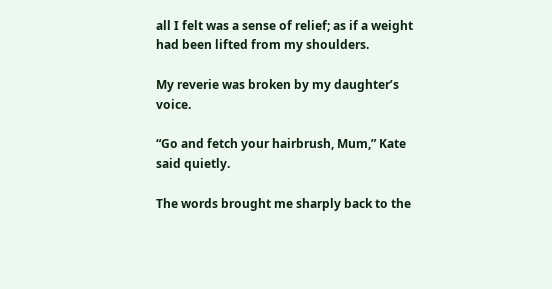all I felt was a sense of relief; as if a weight had been lifted from my shoulders.

My reverie was broken by my daughter’s voice.

“Go and fetch your hairbrush, Mum,” Kate said quietly.

The words brought me sharply back to the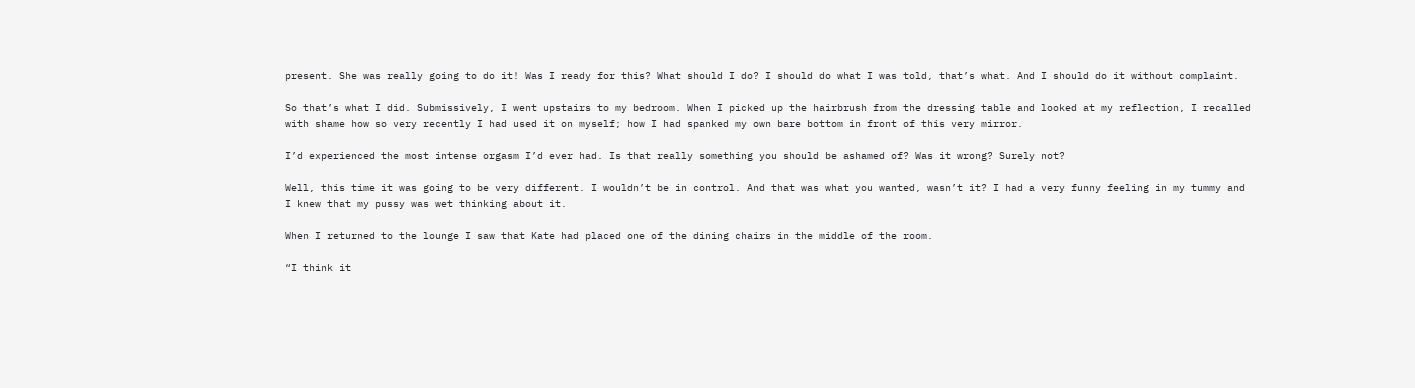present. She was really going to do it! Was I ready for this? What should I do? I should do what I was told, that’s what. And I should do it without complaint.

So that’s what I did. Submissively, I went upstairs to my bedroom. When I picked up the hairbrush from the dressing table and looked at my reflection, I recalled with shame how so very recently I had used it on myself; how I had spanked my own bare bottom in front of this very mirror.

I’d experienced the most intense orgasm I’d ever had. Is that really something you should be ashamed of? Was it wrong? Surely not?

Well, this time it was going to be very different. I wouldn’t be in control. And that was what you wanted, wasn’t it? I had a very funny feeling in my tummy and I knew that my pussy was wet thinking about it.

When I returned to the lounge I saw that Kate had placed one of the dining chairs in the middle of the room.

“I think it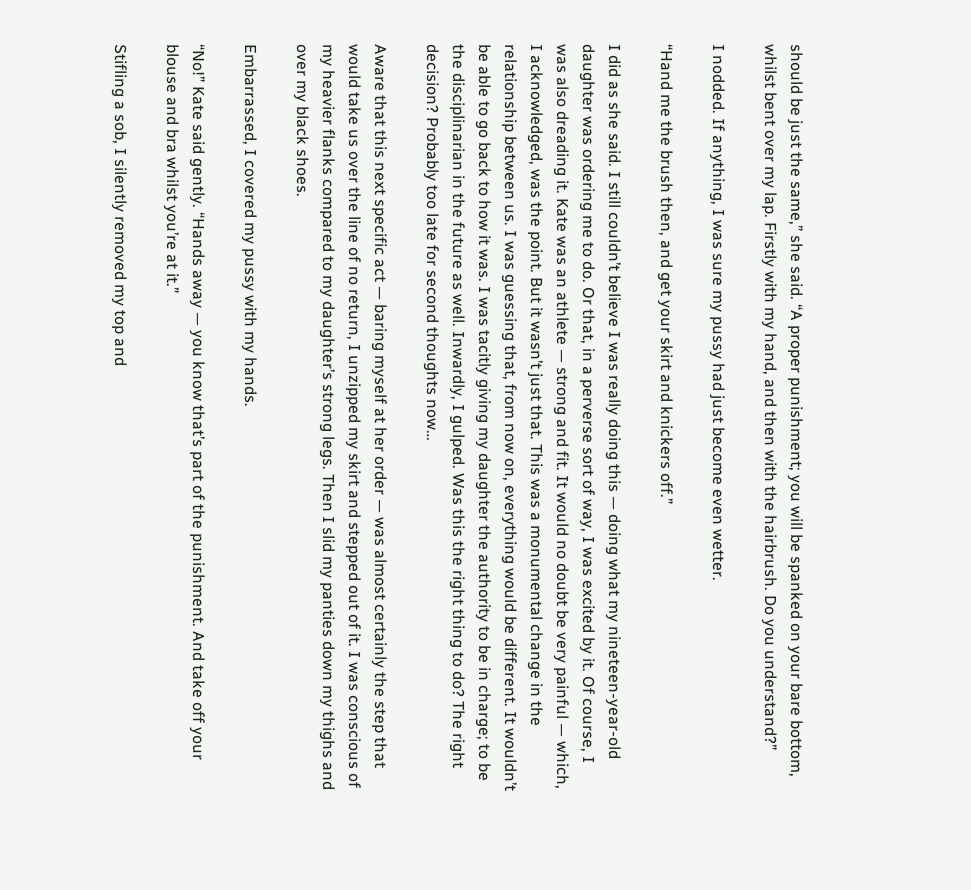should be just the same,” she said. “A proper punishment; you will be spanked on your bare bottom, whilst bent over my lap. Firstly with my hand, and then with the hairbrush. Do you understand?”

I nodded. If anything, I was sure my pussy had just become even wetter.

“Hand me the brush then, and get your skirt and knickers off.”

I did as she said. I still couldn’t believe I was really doing this — doing what my nineteen-year-old daughter was ordering me to do. Or that, in a perverse sort of way, I was excited by it. Of course, I was also dreading it. Kate was an athlete — strong and fit. It would no doubt be very painful — which, I acknowledged, was the point. But it wasn’t just that. This was a monumental change in the relationship between us. I was guessing that, from now on, everything would be different. It wouldn’t be able to go back to how it was. I was tacitly giving my daughter the authority to be in charge; to be the disciplinarian in the future as well. Inwardly, I gulped. Was this the right thing to do? The right decision? Probably too late for second thoughts now…

Aware that this next specific act — baring myself at her order — was almost certainly the step that would take us over the line of no return, I unzipped my skirt and stepped out of it. I was conscious of my heavier flanks compared to my daughter’s strong legs. Then I slid my panties down my thighs and over my black shoes.

Embarrassed, I covered my pussy with my hands.

“No!” Kate said gently. “Hands away — you know that’s part of the punishment. And take off your blouse and bra whilst you’re at it.”

Stifling a sob, I silently removed my top and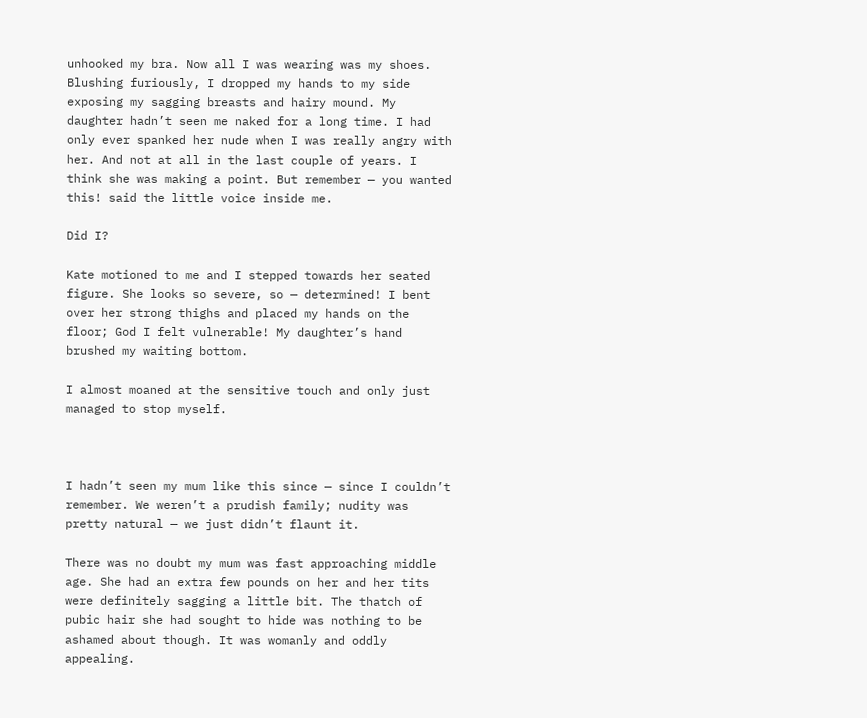unhooked my bra. Now all I was wearing was my shoes. Blushing furiously, I dropped my hands to my side exposing my sagging breasts and hairy mound. My daughter hadn’t seen me naked for a long time. I had only ever spanked her nude when I was really angry with her. And not at all in the last couple of years. I think she was making a point. But remember — you wanted this! said the little voice inside me.

Did I?

Kate motioned to me and I stepped towards her seated figure. She looks so severe, so — determined! I bent over her strong thighs and placed my hands on the floor; God I felt vulnerable! My daughter’s hand brushed my waiting bottom.

I almost moaned at the sensitive touch and only just managed to stop myself.



I hadn’t seen my mum like this since — since I couldn’t remember. We weren’t a prudish family; nudity was pretty natural — we just didn’t flaunt it.

There was no doubt my mum was fast approaching middle age. She had an extra few pounds on her and her tits were definitely sagging a little bit. The thatch of pubic hair she had sought to hide was nothing to be ashamed about though. It was womanly and oddly appealing.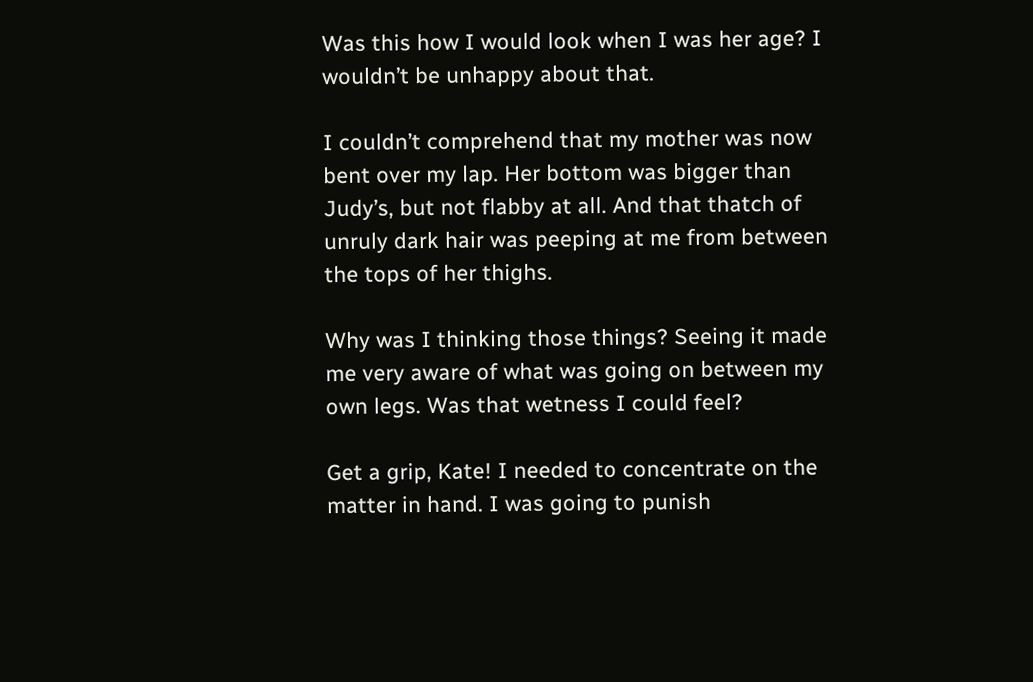Was this how I would look when I was her age? I wouldn’t be unhappy about that.

I couldn’t comprehend that my mother was now bent over my lap. Her bottom was bigger than Judy’s, but not flabby at all. And that thatch of unruly dark hair was peeping at me from between the tops of her thighs.

Why was I thinking those things? Seeing it made me very aware of what was going on between my own legs. Was that wetness I could feel?

Get a grip, Kate! I needed to concentrate on the matter in hand. I was going to punish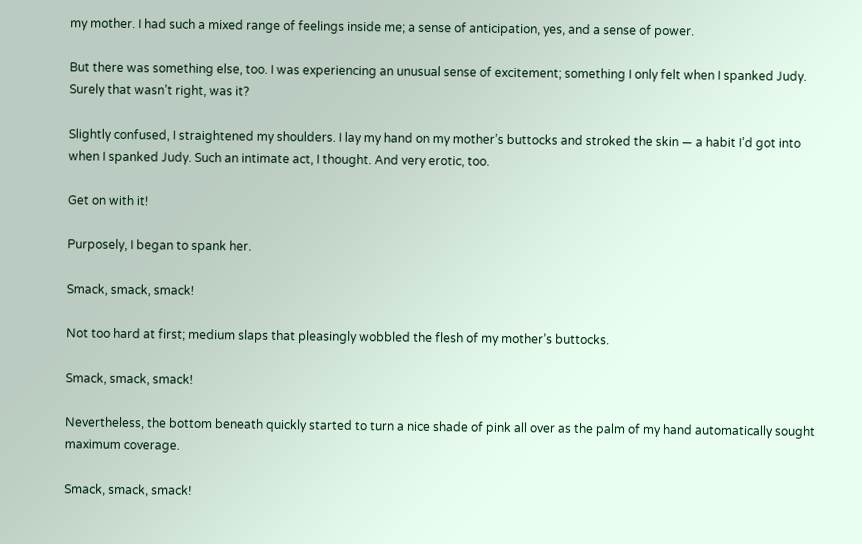my mother. I had such a mixed range of feelings inside me; a sense of anticipation, yes, and a sense of power.

But there was something else, too. I was experiencing an unusual sense of excitement; something I only felt when I spanked Judy. Surely that wasn’t right, was it?

Slightly confused, I straightened my shoulders. I lay my hand on my mother’s buttocks and stroked the skin — a habit I’d got into when I spanked Judy. Such an intimate act, I thought. And very erotic, too.

Get on with it!

Purposely, I began to spank her.

Smack, smack, smack!

Not too hard at first; medium slaps that pleasingly wobbled the flesh of my mother’s buttocks.

Smack, smack, smack!

Nevertheless, the bottom beneath quickly started to turn a nice shade of pink all over as the palm of my hand automatically sought maximum coverage.

Smack, smack, smack!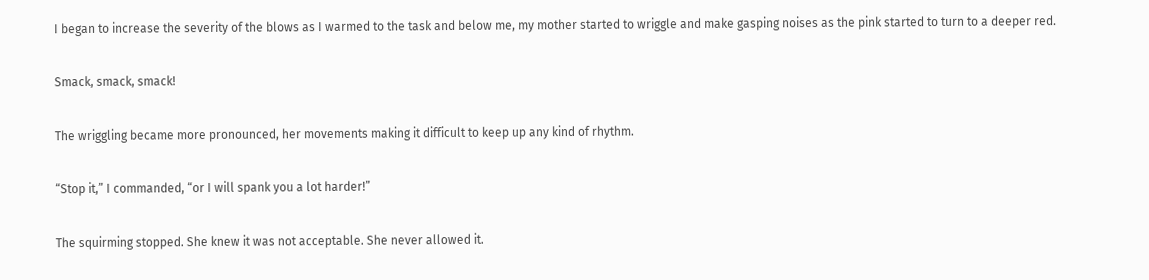I began to increase the severity of the blows as I warmed to the task and below me, my mother started to wriggle and make gasping noises as the pink started to turn to a deeper red.

Smack, smack, smack!

The wriggling became more pronounced, her movements making it difficult to keep up any kind of rhythm.

“Stop it,” I commanded, “or I will spank you a lot harder!”

The squirming stopped. She knew it was not acceptable. She never allowed it.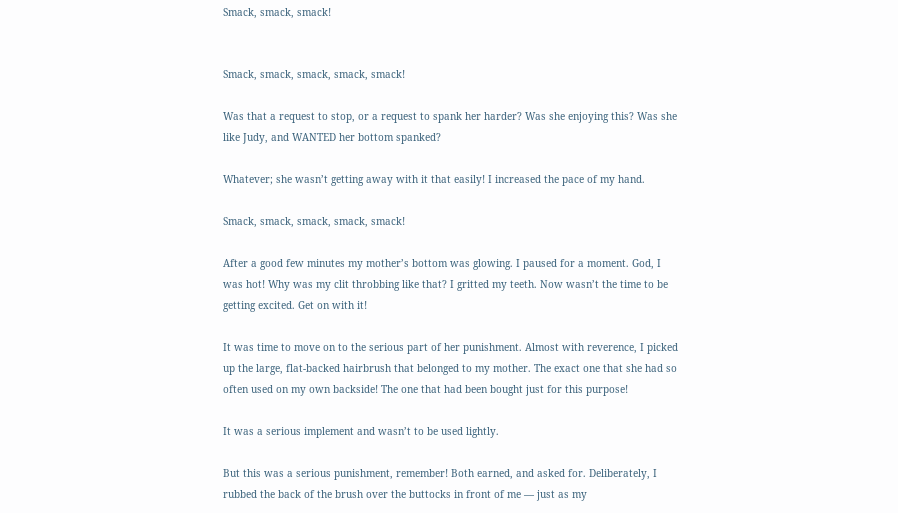Smack, smack, smack!


Smack, smack, smack, smack, smack!

Was that a request to stop, or a request to spank her harder? Was she enjoying this? Was she like Judy, and WANTED her bottom spanked?

Whatever; she wasn’t getting away with it that easily! I increased the pace of my hand.

Smack, smack, smack, smack, smack!

After a good few minutes my mother’s bottom was glowing. I paused for a moment. God, I was hot! Why was my clit throbbing like that? I gritted my teeth. Now wasn’t the time to be getting excited. Get on with it!

It was time to move on to the serious part of her punishment. Almost with reverence, I picked up the large, flat-backed hairbrush that belonged to my mother. The exact one that she had so often used on my own backside! The one that had been bought just for this purpose!

It was a serious implement and wasn’t to be used lightly.

But this was a serious punishment, remember! Both earned, and asked for. Deliberately, I rubbed the back of the brush over the buttocks in front of me — just as my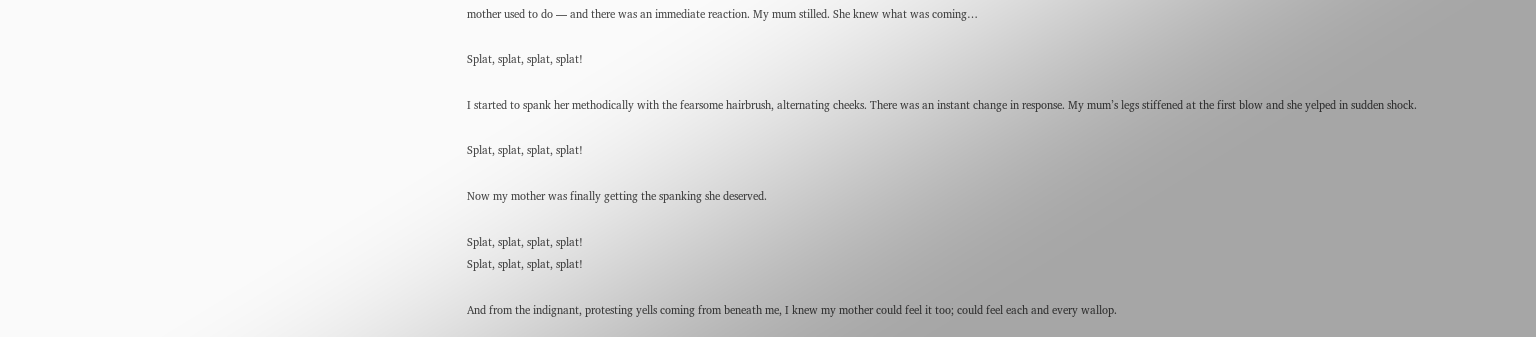mother used to do — and there was an immediate reaction. My mum stilled. She knew what was coming…

Splat, splat, splat, splat!

I started to spank her methodically with the fearsome hairbrush, alternating cheeks. There was an instant change in response. My mum’s legs stiffened at the first blow and she yelped in sudden shock.

Splat, splat, splat, splat!

Now my mother was finally getting the spanking she deserved.

Splat, splat, splat, splat!
Splat, splat, splat, splat!

And from the indignant, protesting yells coming from beneath me, I knew my mother could feel it too; could feel each and every wallop.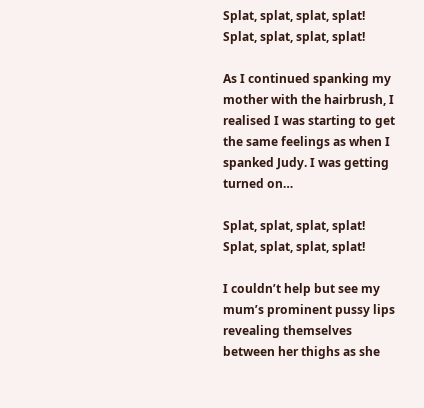Splat, splat, splat, splat!
Splat, splat, splat, splat!

As I continued spanking my mother with the hairbrush, I realised I was starting to get the same feelings as when I spanked Judy. I was getting turned on…

Splat, splat, splat, splat!
Splat, splat, splat, splat!

I couldn’t help but see my mum’s prominent pussy lips revealing themselves between her thighs as she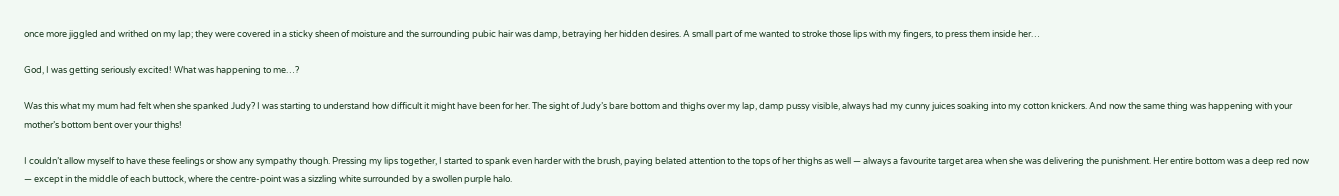once more jiggled and writhed on my lap; they were covered in a sticky sheen of moisture and the surrounding pubic hair was damp, betraying her hidden desires. A small part of me wanted to stroke those lips with my fingers, to press them inside her…

God, I was getting seriously excited! What was happening to me…?

Was this what my mum had felt when she spanked Judy? I was starting to understand how difficult it might have been for her. The sight of Judy’s bare bottom and thighs over my lap, damp pussy visible, always had my cunny juices soaking into my cotton knickers. And now the same thing was happening with your mother’s bottom bent over your thighs!

I couldn’t allow myself to have these feelings or show any sympathy though. Pressing my lips together, I started to spank even harder with the brush, paying belated attention to the tops of her thighs as well — always a favourite target area when she was delivering the punishment. Her entire bottom was a deep red now — except in the middle of each buttock, where the centre-point was a sizzling white surrounded by a swollen purple halo.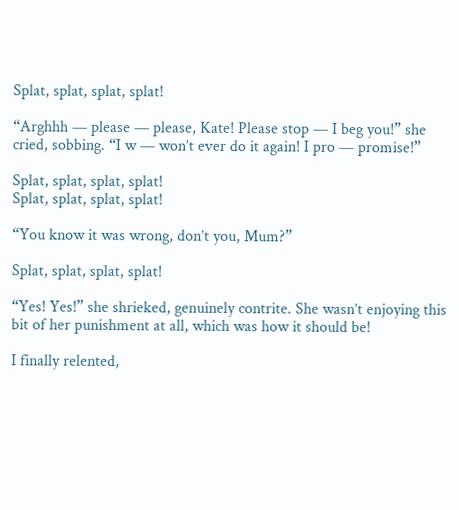Splat, splat, splat, splat!

“Arghhh — please — please, Kate! Please stop — I beg you!” she cried, sobbing. “I w — won’t ever do it again! I pro — promise!”

Splat, splat, splat, splat!
Splat, splat, splat, splat!

“You know it was wrong, don’t you, Mum?”

Splat, splat, splat, splat!

“Yes! Yes!” she shrieked, genuinely contrite. She wasn’t enjoying this bit of her punishment at all, which was how it should be!

I finally relented,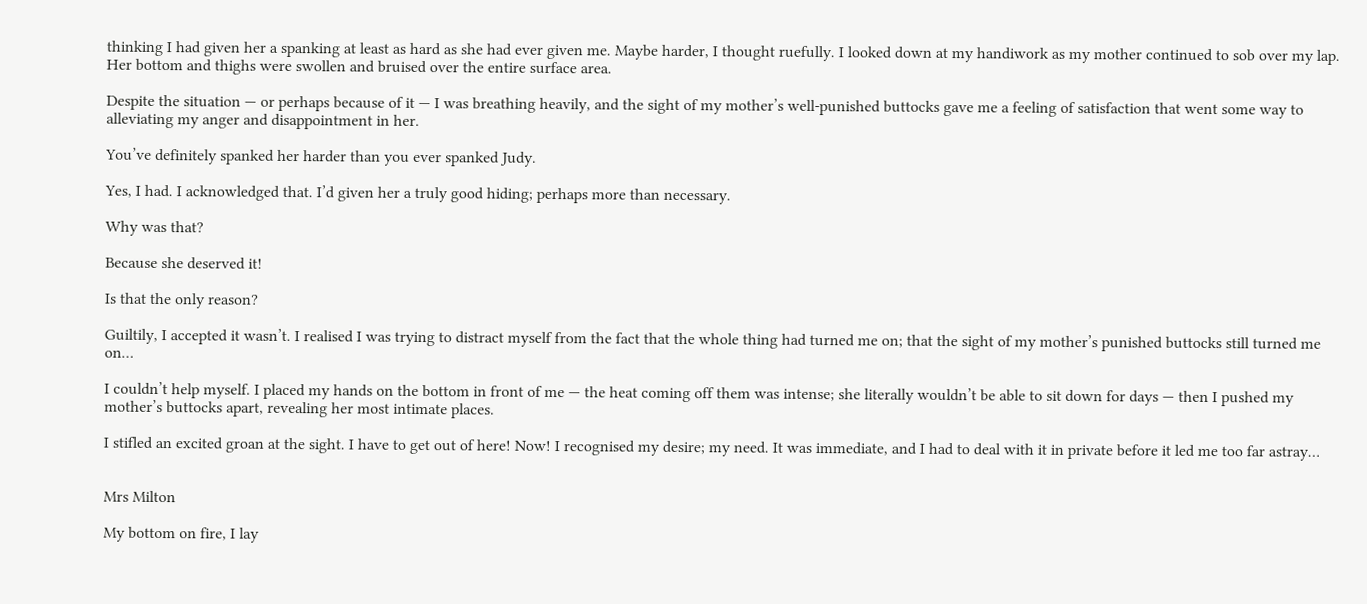thinking I had given her a spanking at least as hard as she had ever given me. Maybe harder, I thought ruefully. I looked down at my handiwork as my mother continued to sob over my lap. Her bottom and thighs were swollen and bruised over the entire surface area.

Despite the situation — or perhaps because of it — I was breathing heavily, and the sight of my mother’s well-punished buttocks gave me a feeling of satisfaction that went some way to alleviating my anger and disappointment in her.

You’ve definitely spanked her harder than you ever spanked Judy.

Yes, I had. I acknowledged that. I’d given her a truly good hiding; perhaps more than necessary.

Why was that?

Because she deserved it!

Is that the only reason?

Guiltily, I accepted it wasn’t. I realised I was trying to distract myself from the fact that the whole thing had turned me on; that the sight of my mother’s punished buttocks still turned me on…

I couldn’t help myself. I placed my hands on the bottom in front of me — the heat coming off them was intense; she literally wouldn’t be able to sit down for days — then I pushed my mother’s buttocks apart, revealing her most intimate places.

I stifled an excited groan at the sight. I have to get out of here! Now! I recognised my desire; my need. It was immediate, and I had to deal with it in private before it led me too far astray…


Mrs Milton

My bottom on fire, I lay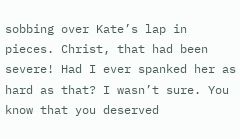sobbing over Kate’s lap in pieces. Christ, that had been severe! Had I ever spanked her as hard as that? I wasn’t sure. You know that you deserved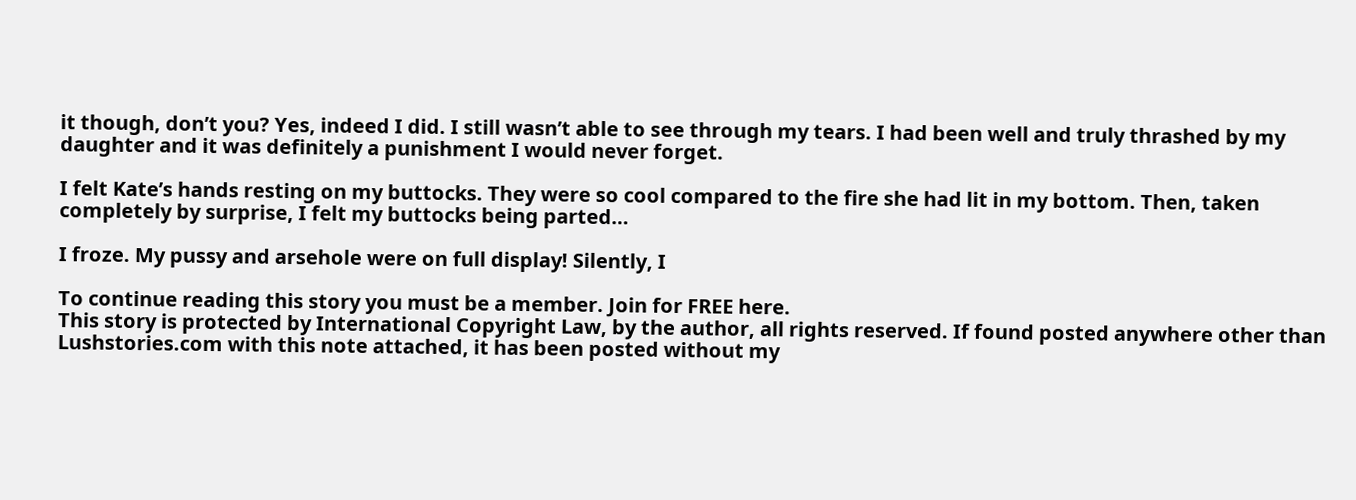it though, don’t you? Yes, indeed I did. I still wasn’t able to see through my tears. I had been well and truly thrashed by my daughter and it was definitely a punishment I would never forget.

I felt Kate’s hands resting on my buttocks. They were so cool compared to the fire she had lit in my bottom. Then, taken completely by surprise, I felt my buttocks being parted…

I froze. My pussy and arsehole were on full display! Silently, I

To continue reading this story you must be a member. Join for FREE here.
This story is protected by International Copyright Law, by the author, all rights reserved. If found posted anywhere other than Lushstories.com with this note attached, it has been posted without my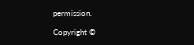permission.

Copyright ©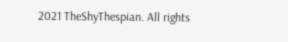2021 TheShyThespian. All rights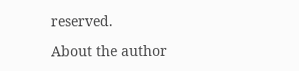reserved.

About the author